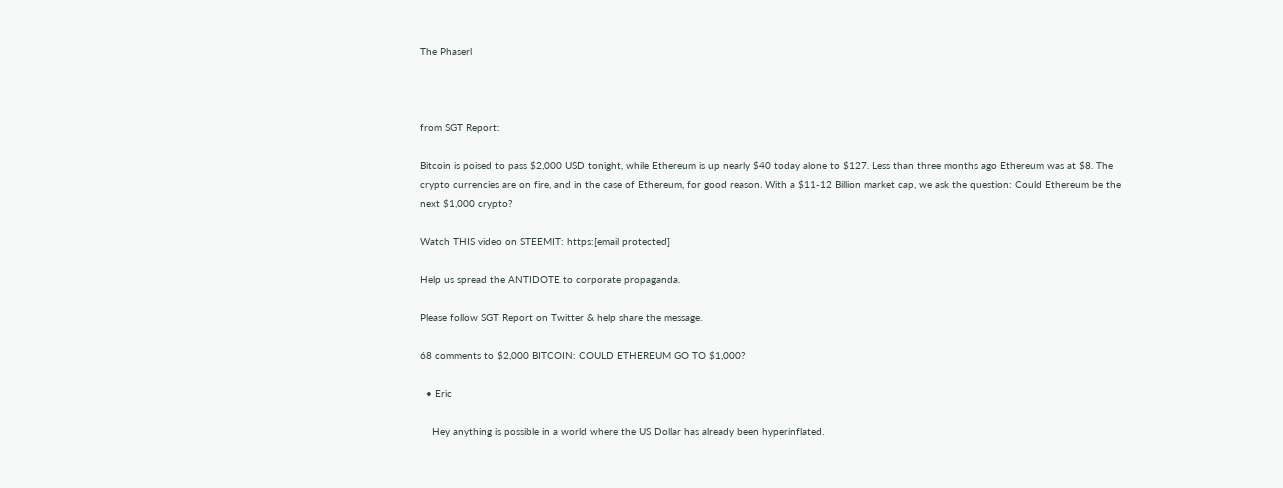The Phaserl



from SGT Report:

Bitcoin is poised to pass $2,000 USD tonight, while Ethereum is up nearly $40 today alone to $127. Less than three months ago Ethereum was at $8. The crypto currencies are on fire, and in the case of Ethereum, for good reason. With a $11-12 Billion market cap, we ask the question: Could Ethereum be the next $1,000 crypto?

Watch THIS video on STEEMIT: https:[email protected]

Help us spread the ANTIDOTE to corporate propaganda.

Please follow SGT Report on Twitter & help share the message.

68 comments to $2,000 BITCOIN: COULD ETHEREUM GO TO $1,000?

  • Eric

    Hey anything is possible in a world where the US Dollar has already been hyperinflated.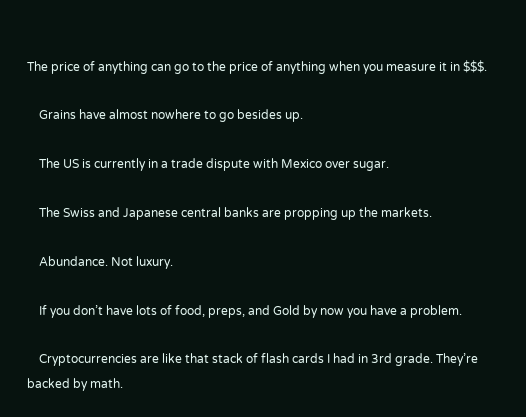The price of anything can go to the price of anything when you measure it in $$$.

    Grains have almost nowhere to go besides up.

    The US is currently in a trade dispute with Mexico over sugar.

    The Swiss and Japanese central banks are propping up the markets.

    Abundance. Not luxury.

    If you don’t have lots of food, preps, and Gold by now you have a problem.

    Cryptocurrencies are like that stack of flash cards I had in 3rd grade. They’re backed by math.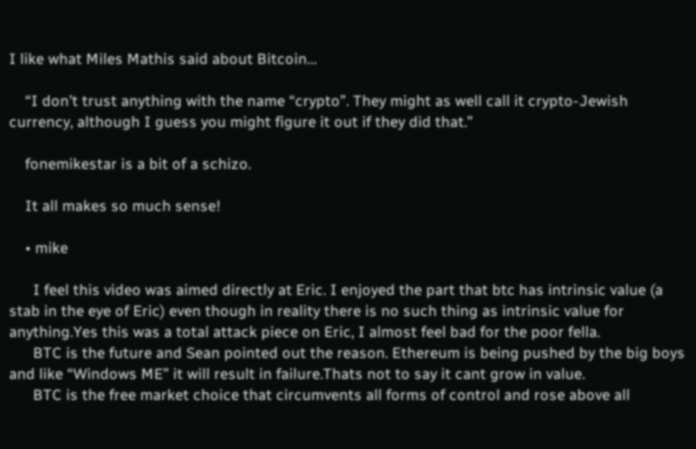I like what Miles Mathis said about Bitcoin…

    “I don’t trust anything with the name “crypto”. They might as well call it crypto-Jewish currency, although I guess you might figure it out if they did that.”

    fonemikestar is a bit of a schizo.

    It all makes so much sense!

    • mike

      I feel this video was aimed directly at Eric. I enjoyed the part that btc has intrinsic value (a stab in the eye of Eric) even though in reality there is no such thing as intrinsic value for anything.Yes this was a total attack piece on Eric, I almost feel bad for the poor fella.
      BTC is the future and Sean pointed out the reason. Ethereum is being pushed by the big boys and like “Windows ME” it will result in failure.Thats not to say it cant grow in value.
      BTC is the free market choice that circumvents all forms of control and rose above all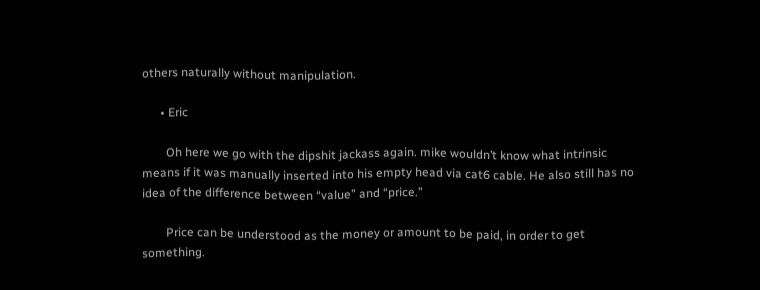others naturally without manipulation.

      • Eric

        Oh here we go with the dipshit jackass again. mike wouldn’t know what intrinsic means if it was manually inserted into his empty head via cat6 cable. He also still has no idea of the difference between “value” and “price.”

        Price can be understood as the money or amount to be paid, in order to get something.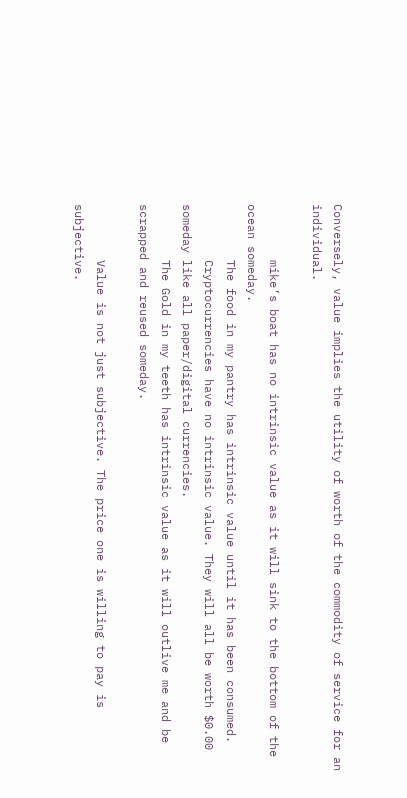Conversely, value implies the utility of worth of the commodity of service for an individual.

        mike’s boat has no intrinsic value as it will sink to the bottom of the ocean someday.
        The food in my pantry has intrinsic value until it has been consumed.
        Cryptocurrencies have no intrinsic value. They will all be worth $0.00 someday like all paper/digital currencies.
        The Gold in my teeth has intrinsic value as it will outlive me and be scrapped and reused someday.

        Value is not just subjective. The price one is willing to pay is subjective.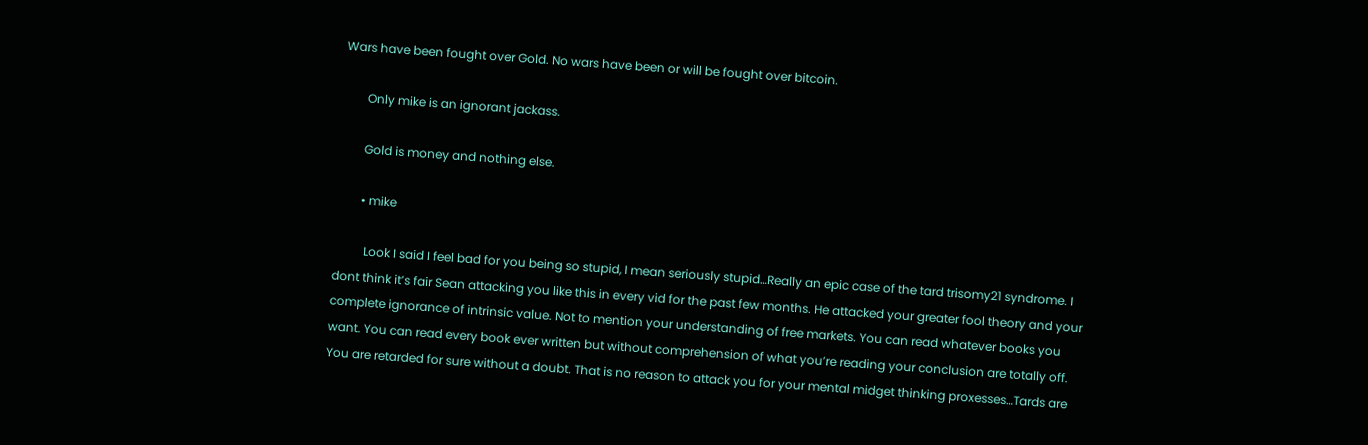Wars have been fought over Gold. No wars have been or will be fought over bitcoin.

        Only mike is an ignorant jackass.

        Gold is money and nothing else.

        • mike

          Look I said I feel bad for you being so stupid, I mean seriously stupid…Really an epic case of the tard trisomy21 syndrome. I dont think it’s fair Sean attacking you like this in every vid for the past few months. He attacked your greater fool theory and your complete ignorance of intrinsic value. Not to mention your understanding of free markets. You can read whatever books you want. You can read every book ever written but without comprehension of what you’re reading your conclusion are totally off. You are retarded for sure without a doubt. That is no reason to attack you for your mental midget thinking proxesses…Tards are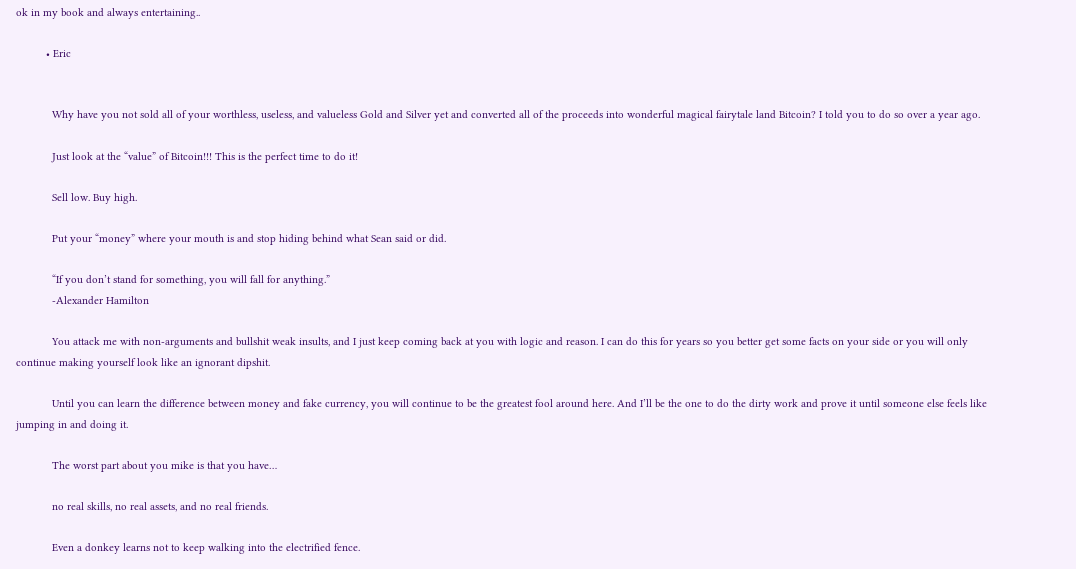ok in my book and always entertaining..

          • Eric


            Why have you not sold all of your worthless, useless, and valueless Gold and Silver yet and converted all of the proceeds into wonderful magical fairytale land Bitcoin? I told you to do so over a year ago.

            Just look at the “value” of Bitcoin!!! This is the perfect time to do it!

            Sell low. Buy high.

            Put your “money” where your mouth is and stop hiding behind what Sean said or did.

            “If you don’t stand for something, you will fall for anything.”
            -Alexander Hamilton

            You attack me with non-arguments and bullshit weak insults, and I just keep coming back at you with logic and reason. I can do this for years so you better get some facts on your side or you will only continue making yourself look like an ignorant dipshit.

            Until you can learn the difference between money and fake currency, you will continue to be the greatest fool around here. And I’ll be the one to do the dirty work and prove it until someone else feels like jumping in and doing it.

            The worst part about you mike is that you have…

            no real skills, no real assets, and no real friends.

            Even a donkey learns not to keep walking into the electrified fence.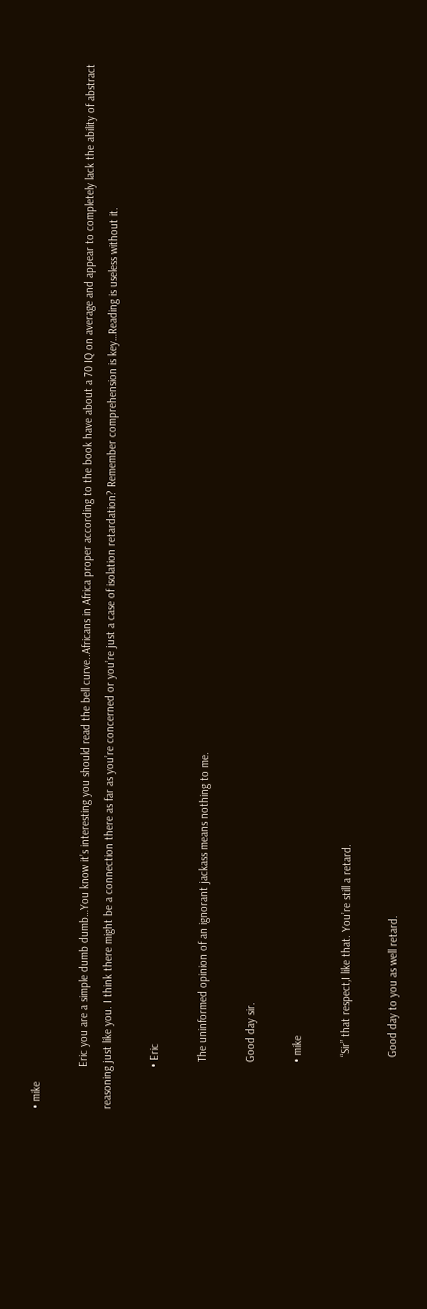• mike

              Eric you are a simple dumb dumb…You know it’s interesting you should read the bell curve..Africans in Africa proper according to the book have about a 70 IQ on average and appear to completely lack the ability of abstract reasoning just like you. I think there might be a connection there as far as you’re concerned or you’re just a case of isolation retardation? Remember comprehension is key…Reading is useless without it.

              • Eric

                The uninformed opinion of an ignorant jackass means nothing to me.

                Good day sir.

                • mike

                  “Sir” that respect,I like that. You’re still a retard.

                  Good day to you as well retard.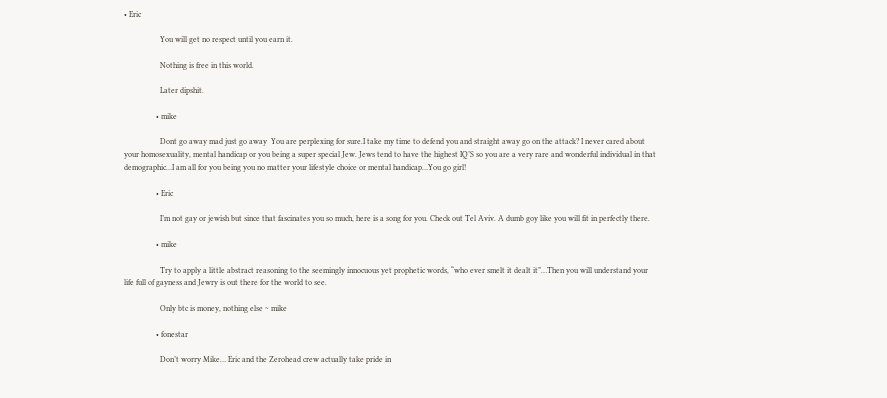• Eric

                  You will get no respect until you earn it.

                  Nothing is free in this world.

                  Later dipshit.

                • mike

                  Dont go away mad just go away  You are perplexing for sure.I take my time to defend you and straight away go on the attack? I never cared about your homosexuality, mental handicap or you being a super special Jew. Jews tend to have the highest IQ’S so you are a very rare and wonderful individual in that demographic…I am all for you being you no matter your lifestyle choice or mental handicap…You go girl!

                • Eric

                  I’m not gay or jewish but since that fascinates you so much, here is a song for you. Check out Tel Aviv. A dumb goy like you will fit in perfectly there.

                • mike

                  Try to apply a little abstract reasoning to the seemingly innocuous yet prophetic words, “who ever smelt it dealt it”…Then you will understand your life full of gayness and Jewry is out there for the world to see.

                  Only btc is money, nothing else ~ mike

                • fonestar

                  Don’t worry Mike… Eric and the Zerohead crew actually take pride in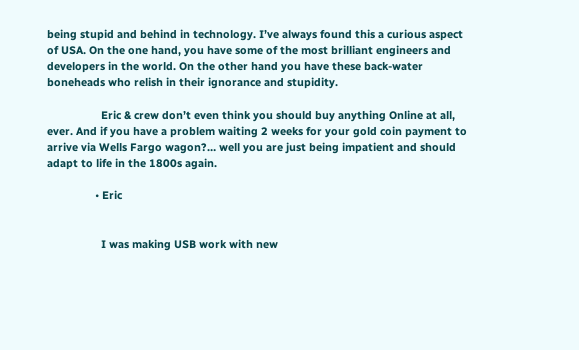being stupid and behind in technology. I’ve always found this a curious aspect of USA. On the one hand, you have some of the most brilliant engineers and developers in the world. On the other hand you have these back-water boneheads who relish in their ignorance and stupidity.

                  Eric & crew don’t even think you should buy anything Online at all, ever. And if you have a problem waiting 2 weeks for your gold coin payment to arrive via Wells Fargo wagon?… well you are just being impatient and should adapt to life in the 1800s again.

                • Eric


                  I was making USB work with new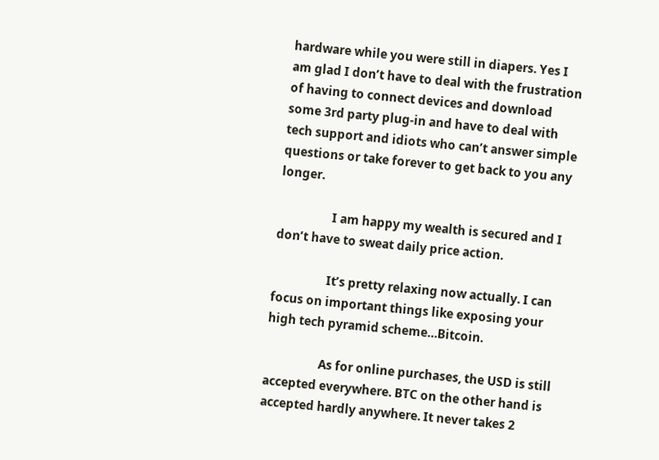hardware while you were still in diapers. Yes I am glad I don’t have to deal with the frustration of having to connect devices and download some 3rd party plug-in and have to deal with tech support and idiots who can’t answer simple questions or take forever to get back to you any longer.

                  I am happy my wealth is secured and I don’t have to sweat daily price action.

                  It’s pretty relaxing now actually. I can focus on important things like exposing your high tech pyramid scheme…Bitcoin.

                  As for online purchases, the USD is still accepted everywhere. BTC on the other hand is accepted hardly anywhere. It never takes 2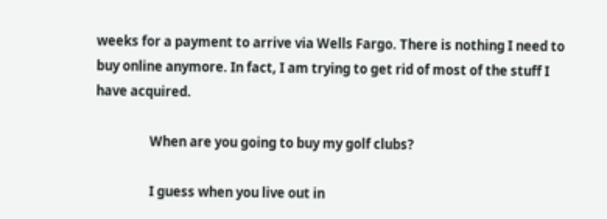weeks for a payment to arrive via Wells Fargo. There is nothing I need to buy online anymore. In fact, I am trying to get rid of most of the stuff I have acquired.

                  When are you going to buy my golf clubs?

                  I guess when you live out in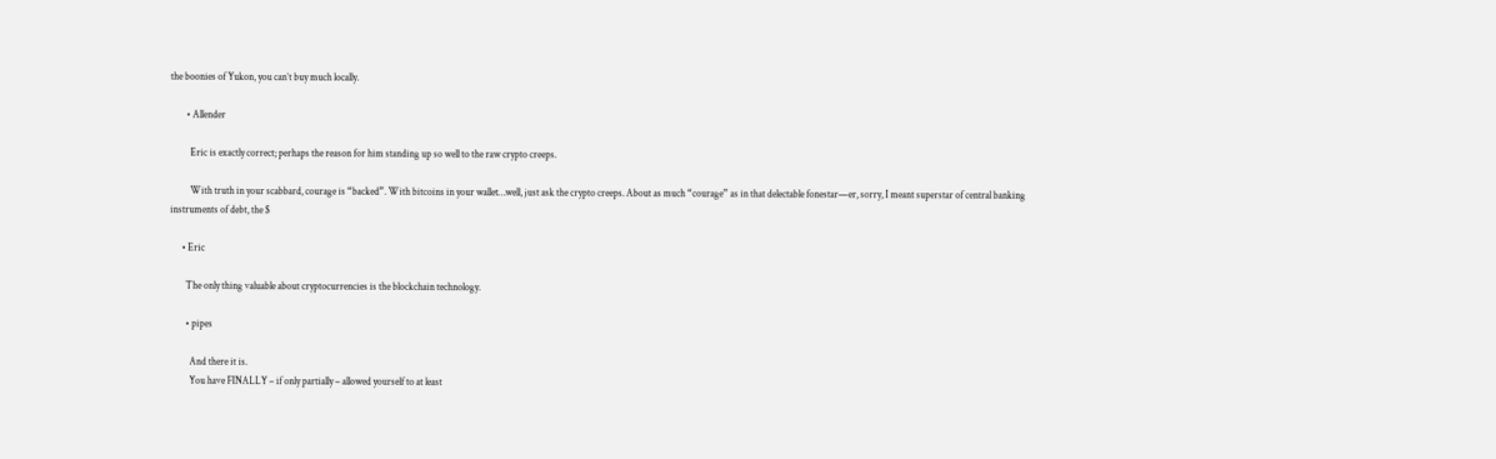the boonies of Yukon, you can’t buy much locally.

        • Allender

          Eric is exactly correct; perhaps the reason for him standing up so well to the raw crypto creeps.

          With truth in your scabbard, courage is “backed”. With bitcoins in your wallet…well, just ask the crypto creeps. About as much “courage” as in that delectable fonestar—er, sorry, I meant superstar of central banking instruments of debt, the $

      • Eric

        The only thing valuable about cryptocurrencies is the blockchain technology.

        • pipes

          And there it is.
          You have FINALLY – if only partially – allowed yourself to at least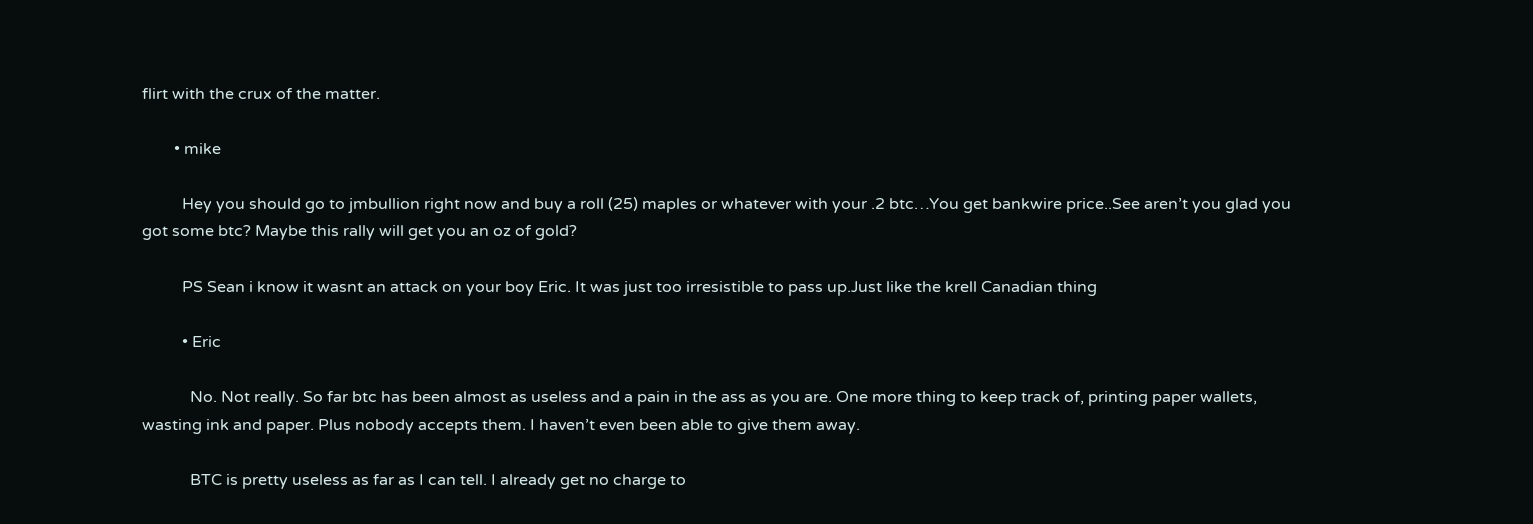flirt with the crux of the matter.

        • mike

          Hey you should go to jmbullion right now and buy a roll (25) maples or whatever with your .2 btc…You get bankwire price..See aren’t you glad you got some btc? Maybe this rally will get you an oz of gold?

          PS Sean i know it wasnt an attack on your boy Eric. It was just too irresistible to pass up.Just like the krell Canadian thing

          • Eric

            No. Not really. So far btc has been almost as useless and a pain in the ass as you are. One more thing to keep track of, printing paper wallets, wasting ink and paper. Plus nobody accepts them. I haven’t even been able to give them away.

            BTC is pretty useless as far as I can tell. I already get no charge to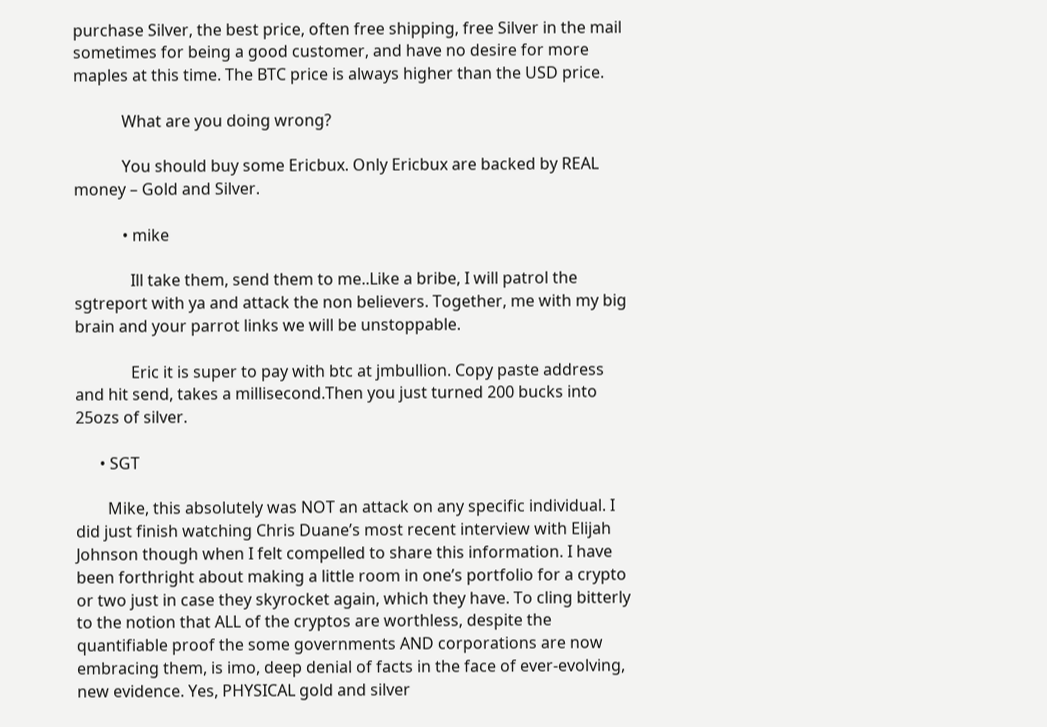purchase Silver, the best price, often free shipping, free Silver in the mail sometimes for being a good customer, and have no desire for more maples at this time. The BTC price is always higher than the USD price.

            What are you doing wrong?

            You should buy some Ericbux. Only Ericbux are backed by REAL money – Gold and Silver.

            • mike

              Ill take them, send them to me..Like a bribe, I will patrol the sgtreport with ya and attack the non believers. Together, me with my big brain and your parrot links we will be unstoppable.

              Eric it is super to pay with btc at jmbullion. Copy paste address and hit send, takes a millisecond.Then you just turned 200 bucks into 25ozs of silver.

      • SGT

        Mike, this absolutely was NOT an attack on any specific individual. I did just finish watching Chris Duane’s most recent interview with Elijah Johnson though when I felt compelled to share this information. I have been forthright about making a little room in one’s portfolio for a crypto or two just in case they skyrocket again, which they have. To cling bitterly to the notion that ALL of the cryptos are worthless, despite the quantifiable proof the some governments AND corporations are now embracing them, is imo, deep denial of facts in the face of ever-evolving, new evidence. Yes, PHYSICAL gold and silver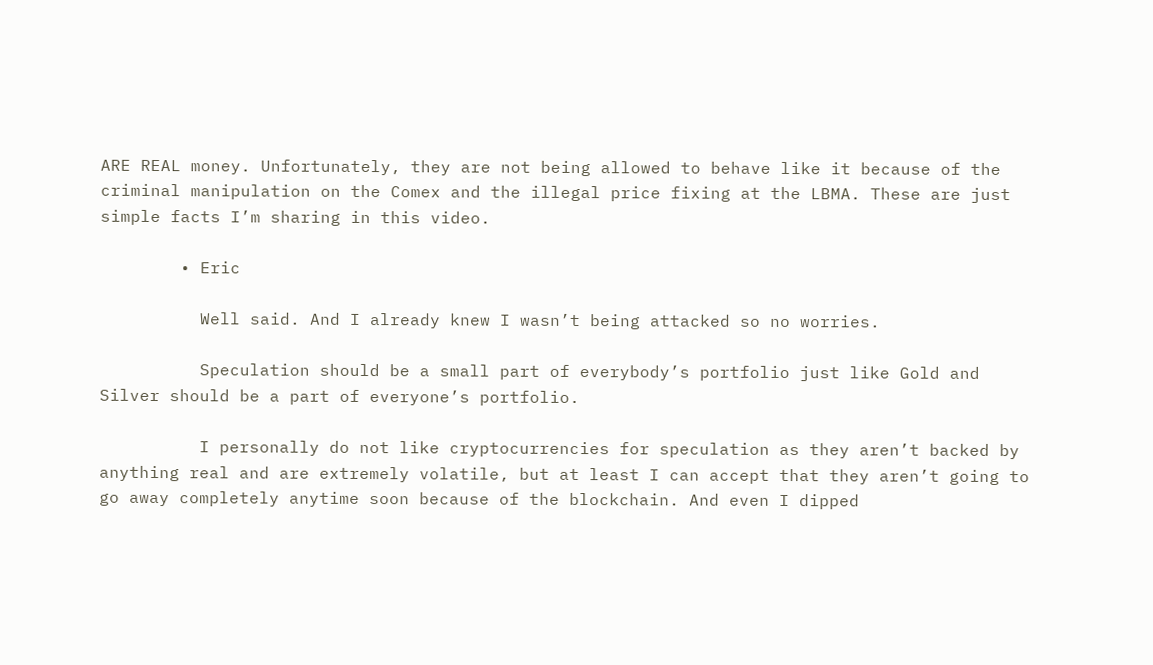ARE REAL money. Unfortunately, they are not being allowed to behave like it because of the criminal manipulation on the Comex and the illegal price fixing at the LBMA. These are just simple facts I’m sharing in this video.

        • Eric

          Well said. And I already knew I wasn’t being attacked so no worries.

          Speculation should be a small part of everybody’s portfolio just like Gold and Silver should be a part of everyone’s portfolio.

          I personally do not like cryptocurrencies for speculation as they aren’t backed by anything real and are extremely volatile, but at least I can accept that they aren’t going to go away completely anytime soon because of the blockchain. And even I dipped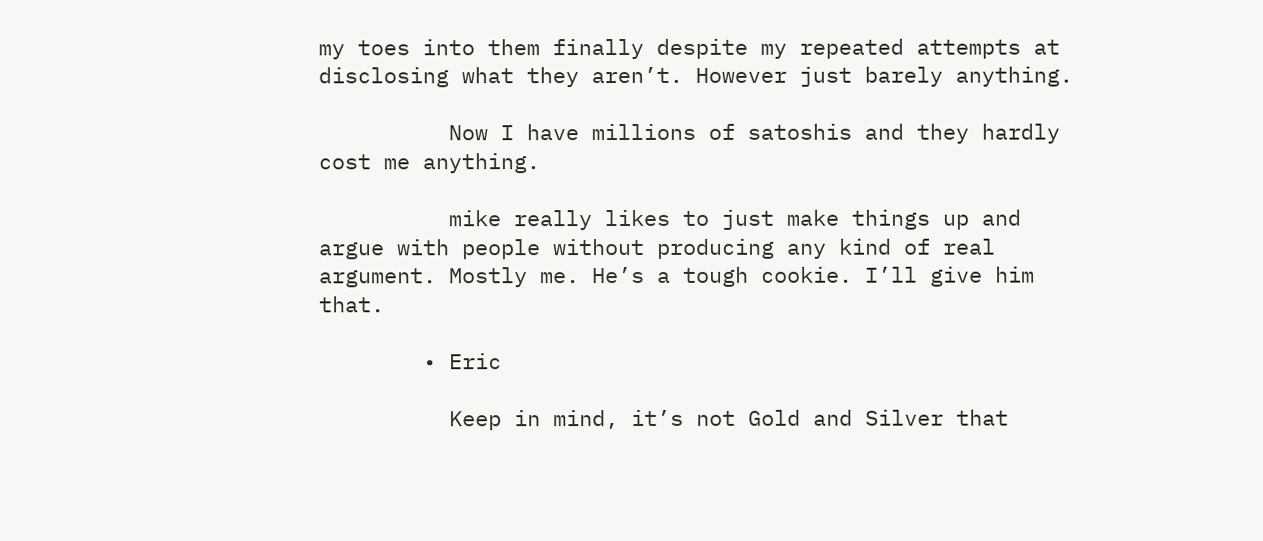my toes into them finally despite my repeated attempts at disclosing what they aren’t. However just barely anything.

          Now I have millions of satoshis and they hardly cost me anything.

          mike really likes to just make things up and argue with people without producing any kind of real argument. Mostly me. He’s a tough cookie. I’ll give him that.

        • Eric

          Keep in mind, it’s not Gold and Silver that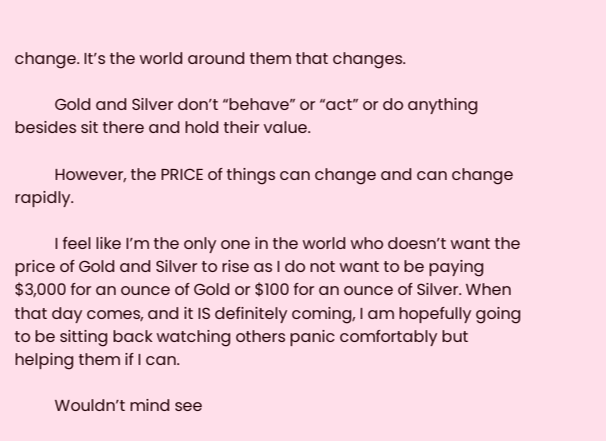change. It’s the world around them that changes.

          Gold and Silver don’t “behave” or “act” or do anything besides sit there and hold their value.

          However, the PRICE of things can change and can change rapidly.

          I feel like I’m the only one in the world who doesn’t want the price of Gold and Silver to rise as I do not want to be paying $3,000 for an ounce of Gold or $100 for an ounce of Silver. When that day comes, and it IS definitely coming, I am hopefully going to be sitting back watching others panic comfortably but helping them if I can.

          Wouldn’t mind see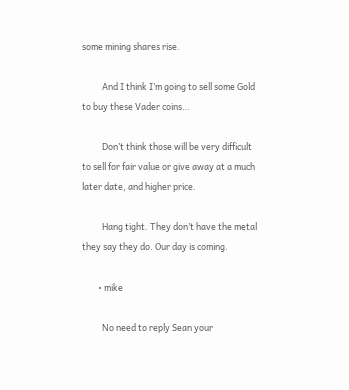some mining shares rise.

          And I think I’m going to sell some Gold to buy these Vader coins…

          Don’t think those will be very difficult to sell for fair value or give away at a much later date, and higher price.

          Hang tight. They don’t have the metal they say they do. Our day is coming.

        • mike

          No need to reply Sean your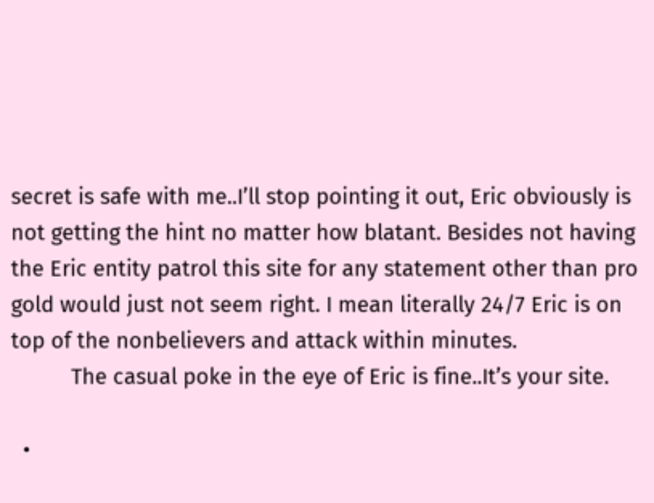secret is safe with me..I’ll stop pointing it out, Eric obviously is not getting the hint no matter how blatant. Besides not having the Eric entity patrol this site for any statement other than pro gold would just not seem right. I mean literally 24/7 Eric is on top of the nonbelievers and attack within minutes.
          The casual poke in the eye of Eric is fine..It’s your site.

  •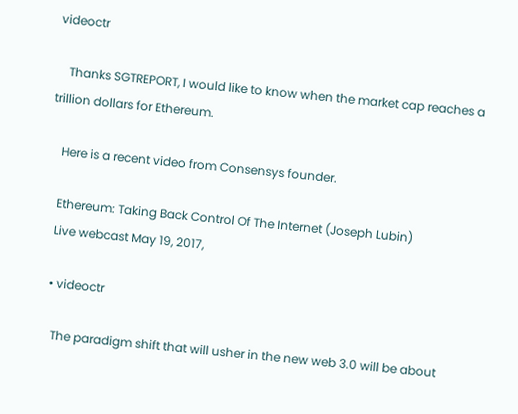videoctr

    Thanks SGTREPORT, I would like to know when the market cap reaches a trillion dollars for Ethereum.

    Here is a recent video from Consensys founder.

    Ethereum: Taking Back Control Of The Internet (Joseph Lubin)
    Live webcast May 19, 2017,

    • videoctr

      The paradigm shift that will usher in the new web 3.0 will be about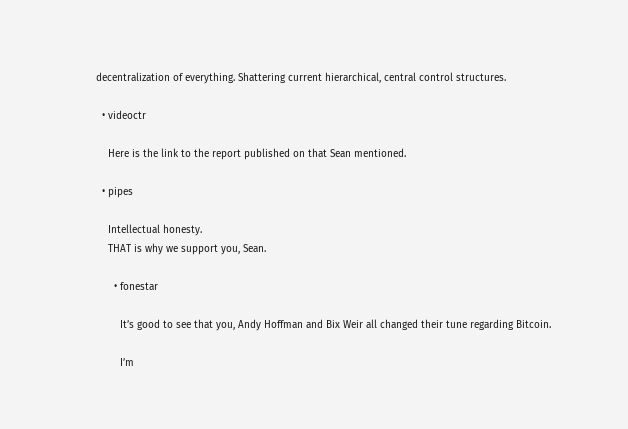decentralization of everything. Shattering current hierarchical, central control structures.

  • videoctr

    Here is the link to the report published on that Sean mentioned.

  • pipes

    Intellectual honesty.
    THAT is why we support you, Sean.

      • fonestar

        It’s good to see that you, Andy Hoffman and Bix Weir all changed their tune regarding Bitcoin.

        I’m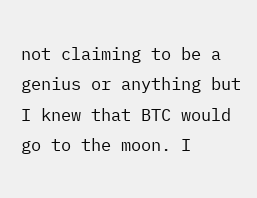not claiming to be a genius or anything but I knew that BTC would go to the moon. I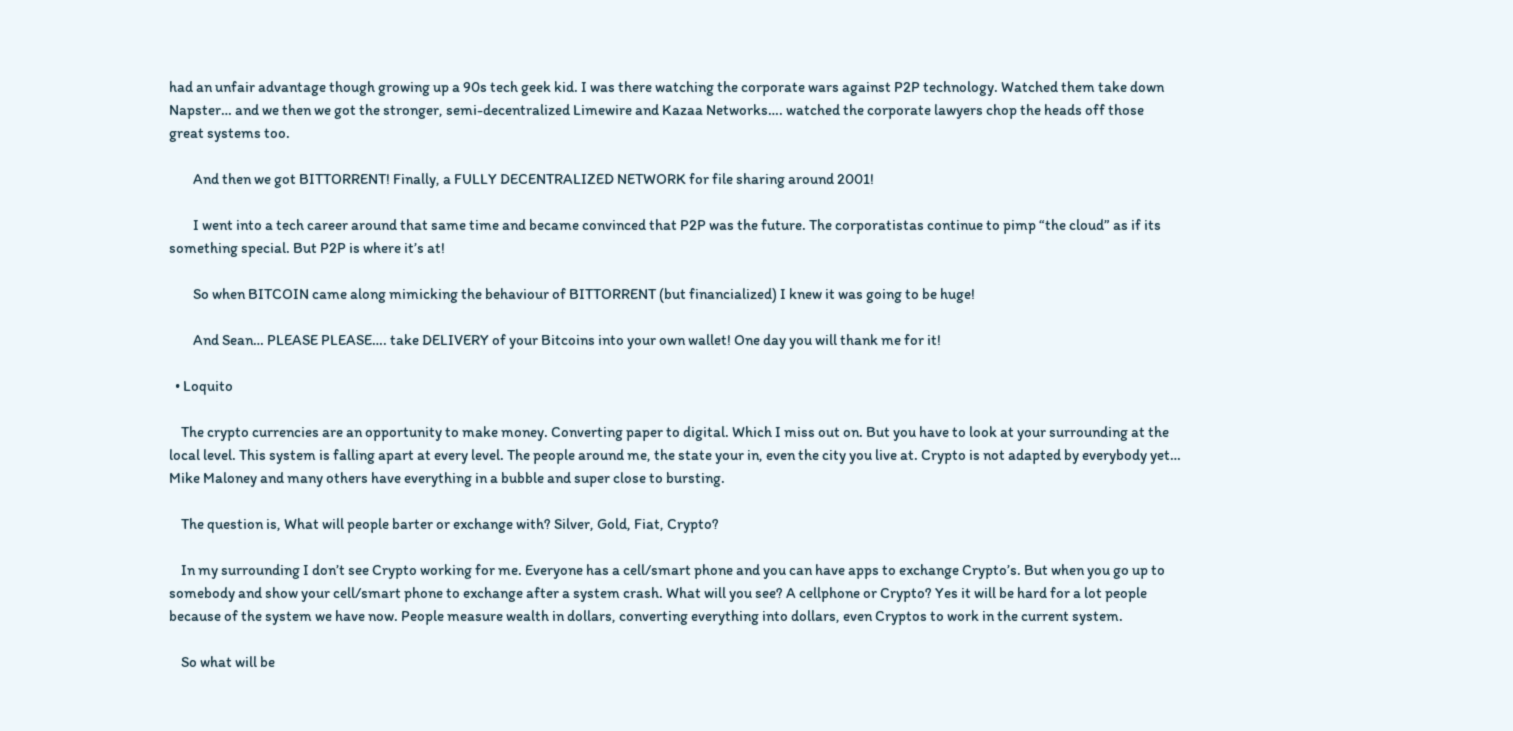had an unfair advantage though growing up a 90s tech geek kid. I was there watching the corporate wars against P2P technology. Watched them take down Napster… and we then we got the stronger, semi-decentralized Limewire and Kazaa Networks…. watched the corporate lawyers chop the heads off those great systems too.

        And then we got BITTORRENT! Finally, a FULLY DECENTRALIZED NETWORK for file sharing around 2001!

        I went into a tech career around that same time and became convinced that P2P was the future. The corporatistas continue to pimp “the cloud” as if its something special. But P2P is where it’s at!

        So when BITCOIN came along mimicking the behaviour of BITTORRENT (but financialized) I knew it was going to be huge!

        And Sean… PLEASE PLEASE…. take DELIVERY of your Bitcoins into your own wallet! One day you will thank me for it!

  • Loquito

    The crypto currencies are an opportunity to make money. Converting paper to digital. Which I miss out on. But you have to look at your surrounding at the local level. This system is falling apart at every level. The people around me, the state your in, even the city you live at. Crypto is not adapted by everybody yet… Mike Maloney and many others have everything in a bubble and super close to bursting.

    The question is, What will people barter or exchange with? Silver, Gold, Fiat, Crypto?

    In my surrounding I don’t see Crypto working for me. Everyone has a cell/smart phone and you can have apps to exchange Crypto’s. But when you go up to somebody and show your cell/smart phone to exchange after a system crash. What will you see? A cellphone or Crypto? Yes it will be hard for a lot people because of the system we have now. People measure wealth in dollars, converting everything into dollars, even Cryptos to work in the current system.

    So what will be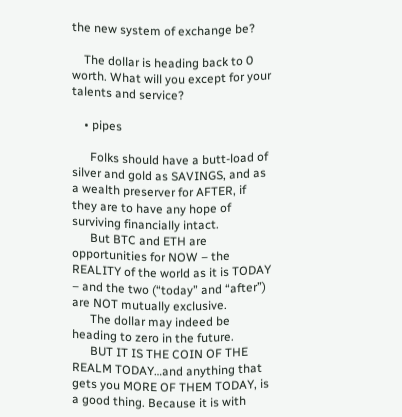the new system of exchange be?

    The dollar is heading back to 0 worth. What will you except for your talents and service?

    • pipes

      Folks should have a butt-load of silver and gold as SAVINGS, and as a wealth preserver for AFTER, if they are to have any hope of surviving financially intact.
      But BTC and ETH are opportunities for NOW – the REALITY of the world as it is TODAY – and the two (“today” and “after”) are NOT mutually exclusive.
      The dollar may indeed be heading to zero in the future.
      BUT IT IS THE COIN OF THE REALM TODAY…and anything that gets you MORE OF THEM TODAY, is a good thing. Because it is with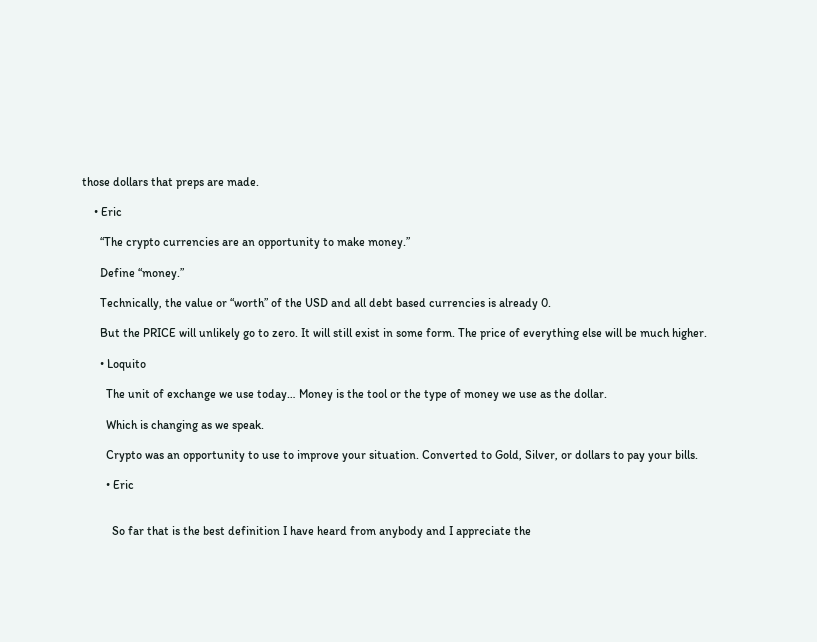those dollars that preps are made.

    • Eric

      “The crypto currencies are an opportunity to make money.”

      Define “money.”

      Technically, the value or “worth” of the USD and all debt based currencies is already 0.

      But the PRICE will unlikely go to zero. It will still exist in some form. The price of everything else will be much higher.

      • Loquito

        The unit of exchange we use today… Money is the tool or the type of money we use as the dollar.

        Which is changing as we speak.

        Crypto was an opportunity to use to improve your situation. Converted to Gold, Silver, or dollars to pay your bills.

        • Eric


          So far that is the best definition I have heard from anybody and I appreciate the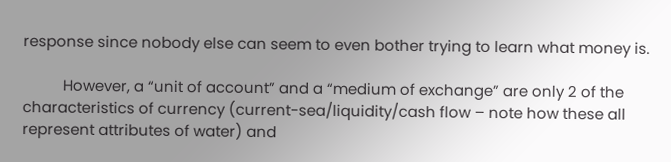response since nobody else can seem to even bother trying to learn what money is.

          However, a “unit of account” and a “medium of exchange” are only 2 of the characteristics of currency (current-sea/liquidity/cash flow – note how these all represent attributes of water) and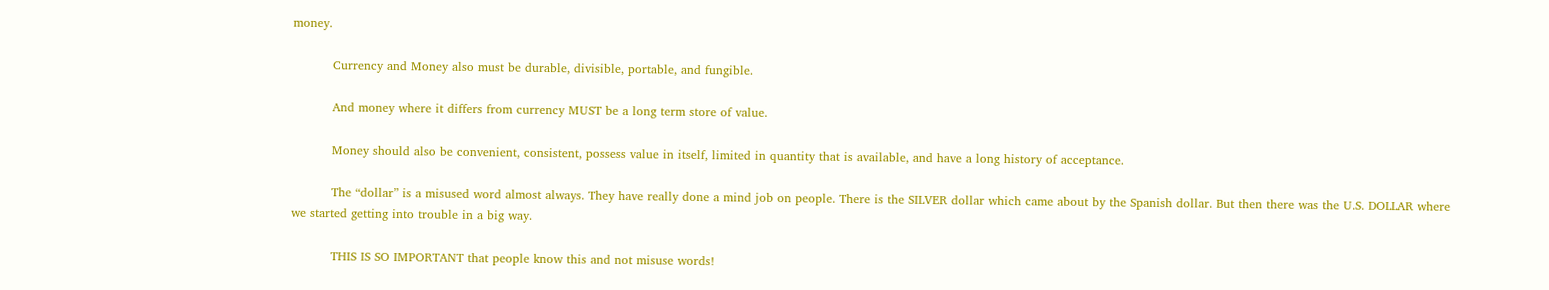money.

          Currency and Money also must be durable, divisible, portable, and fungible.

          And money where it differs from currency MUST be a long term store of value.

          Money should also be convenient, consistent, possess value in itself, limited in quantity that is available, and have a long history of acceptance.

          The “dollar” is a misused word almost always. They have really done a mind job on people. There is the SILVER dollar which came about by the Spanish dollar. But then there was the U.S. DOLLAR where we started getting into trouble in a big way.

          THIS IS SO IMPORTANT that people know this and not misuse words!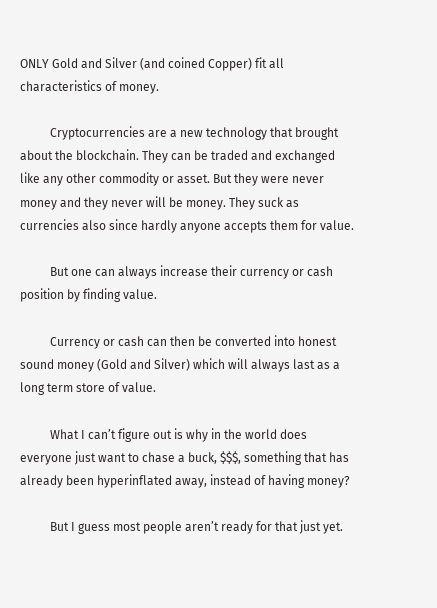ONLY Gold and Silver (and coined Copper) fit all characteristics of money.

          Cryptocurrencies are a new technology that brought about the blockchain. They can be traded and exchanged like any other commodity or asset. But they were never money and they never will be money. They suck as currencies also since hardly anyone accepts them for value.

          But one can always increase their currency or cash position by finding value.

          Currency or cash can then be converted into honest sound money (Gold and Silver) which will always last as a long term store of value.

          What I can’t figure out is why in the world does everyone just want to chase a buck, $$$, something that has already been hyperinflated away, instead of having money?

          But I guess most people aren’t ready for that just yet.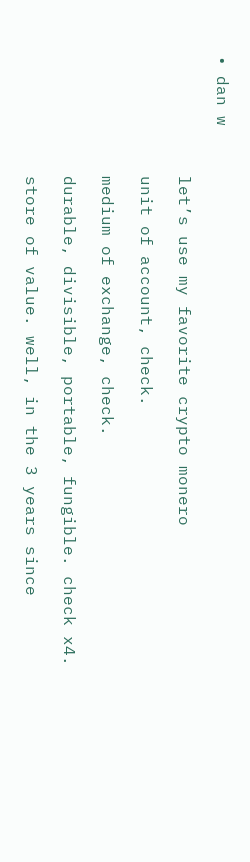• dan w

            let’s use my favorite crypto monero

            unit of account, check.

            medium of exchange, check.

            durable, divisible, portable, fungible. check x4.

            store of value. well, in the 3 years since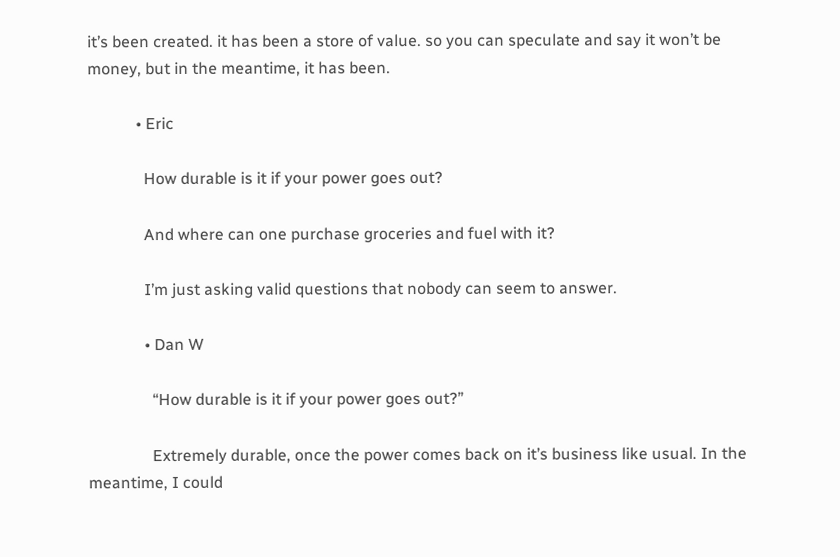it’s been created. it has been a store of value. so you can speculate and say it won’t be money, but in the meantime, it has been.

            • Eric

              How durable is it if your power goes out?

              And where can one purchase groceries and fuel with it?

              I’m just asking valid questions that nobody can seem to answer.

              • Dan W

                “How durable is it if your power goes out?”

                Extremely durable, once the power comes back on it’s business like usual. In the meantime, I could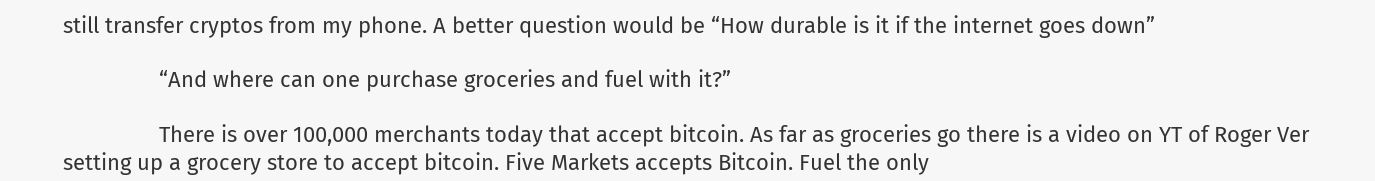still transfer cryptos from my phone. A better question would be “How durable is it if the internet goes down”

                “And where can one purchase groceries and fuel with it?”

                There is over 100,000 merchants today that accept bitcoin. As far as groceries go there is a video on YT of Roger Ver setting up a grocery store to accept bitcoin. Five Markets accepts Bitcoin. Fuel the only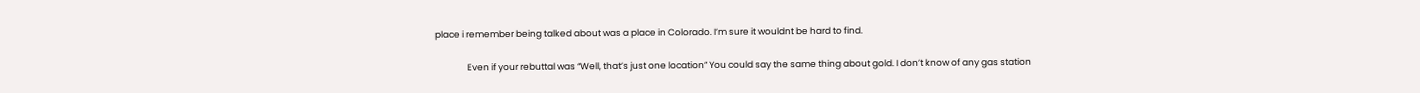place i remember being talked about was a place in Colorado. I’m sure it wouldnt be hard to find.

                Even if your rebuttal was “Well, that’s just one location” You could say the same thing about gold. I don’t know of any gas station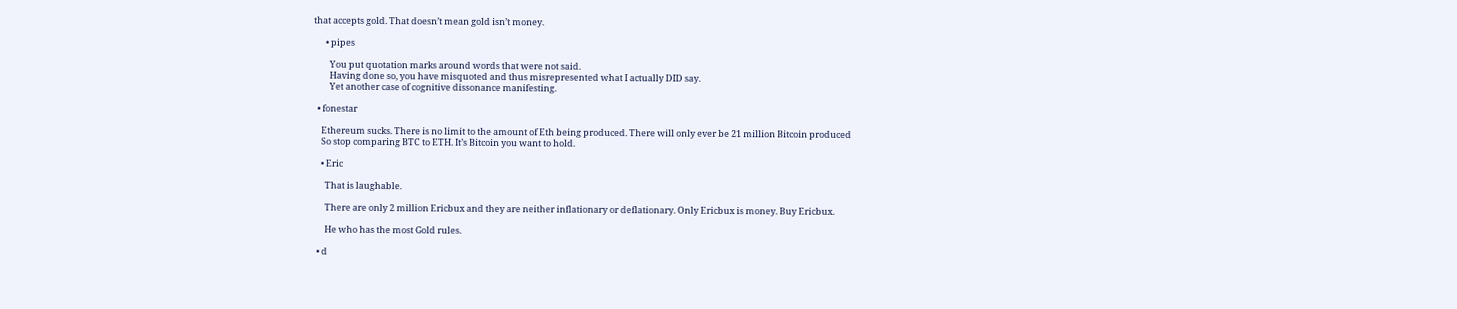that accepts gold. That doesn’t mean gold isn’t money.

      • pipes

        You put quotation marks around words that were not said.
        Having done so, you have misquoted and thus misrepresented what I actually DID say.
        Yet another case of cognitive dissonance manifesting.

  • fonestar

    Ethereum sucks. There is no limit to the amount of Eth being produced. There will only ever be 21 million Bitcoin produced
    So stop comparing BTC to ETH. It’s Bitcoin you want to hold.

    • Eric

      That is laughable.

      There are only 2 million Ericbux and they are neither inflationary or deflationary. Only Ericbux is money. Buy Ericbux.

      He who has the most Gold rules.

  • d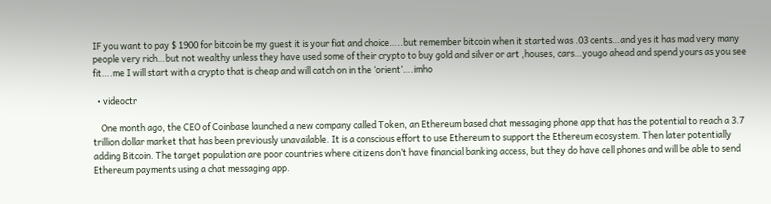IF you want to pay $ 1900 for bitcoin be my guest it is your fiat and choice…..but remember bitcoin when it started was .03 cents…and yes it has mad very many people very rich…but not wealthy unless they have used some of their crypto to buy gold and silver or art ,houses, cars…yougo ahead and spend yours as you see fit….me I will start with a crypto that is cheap and will catch on in the ‘orient’….imho

  • videoctr

    One month ago, the CEO of Coinbase launched a new company called Token, an Ethereum based chat messaging phone app that has the potential to reach a 3.7 trillion dollar market that has been previously unavailable. It is a conscious effort to use Ethereum to support the Ethereum ecosystem. Then later potentially adding Bitcoin. The target population are poor countries where citizens don’t have financial banking access, but they do have cell phones and will be able to send Ethereum payments using a chat messaging app.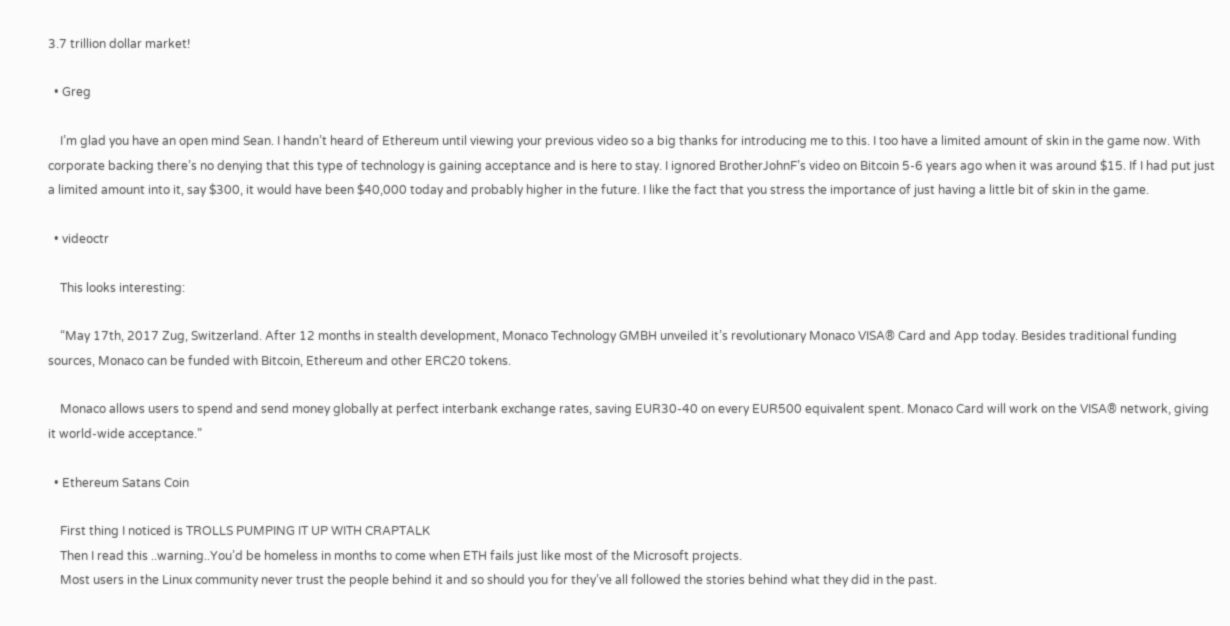3.7 trillion dollar market!

  • Greg

    I’m glad you have an open mind Sean. I handn’t heard of Ethereum until viewing your previous video so a big thanks for introducing me to this. I too have a limited amount of skin in the game now. With corporate backing there’s no denying that this type of technology is gaining acceptance and is here to stay. I ignored BrotherJohnF’s video on Bitcoin 5-6 years ago when it was around $15. If I had put just a limited amount into it, say $300, it would have been $40,000 today and probably higher in the future. I like the fact that you stress the importance of just having a little bit of skin in the game.

  • videoctr

    This looks interesting:

    “May 17th, 2017 Zug, Switzerland. After 12 months in stealth development, Monaco Technology GMBH unveiled it’s revolutionary Monaco VISA® Card and App today. Besides traditional funding sources, Monaco can be funded with Bitcoin, Ethereum and other ERC20 tokens.

    Monaco allows users to spend and send money globally at perfect interbank exchange rates, saving EUR30-40 on every EUR500 equivalent spent. Monaco Card will work on the VISA® network, giving it world-wide acceptance.”

  • Ethereum Satans Coin

    First thing I noticed is TROLLS PUMPING IT UP WITH CRAPTALK
    Then I read this ..warning..You’d be homeless in months to come when ETH fails just like most of the Microsoft projects.
    Most users in the Linux community never trust the people behind it and so should you for they’ve all followed the stories behind what they did in the past.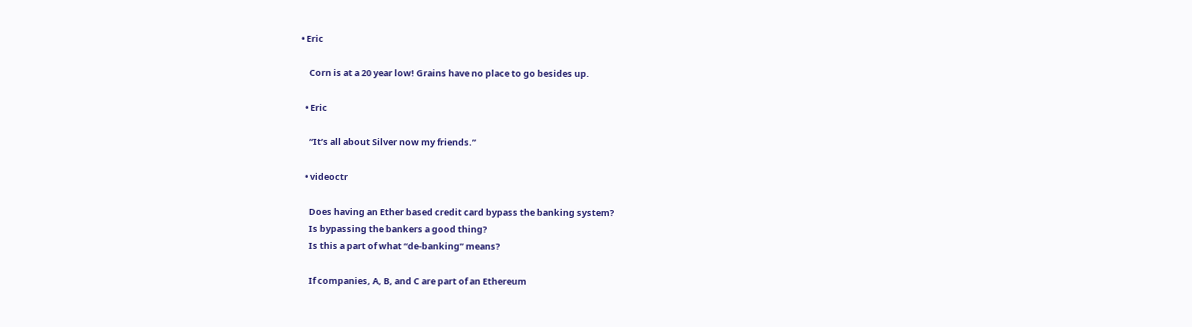• Eric

    Corn is at a 20 year low! Grains have no place to go besides up.

  • Eric

    “It’s all about Silver now my friends.”

  • videoctr

    Does having an Ether based credit card bypass the banking system?
    Is bypassing the bankers a good thing?
    Is this a part of what “de-banking” means?

    If companies, A, B, and C are part of an Ethereum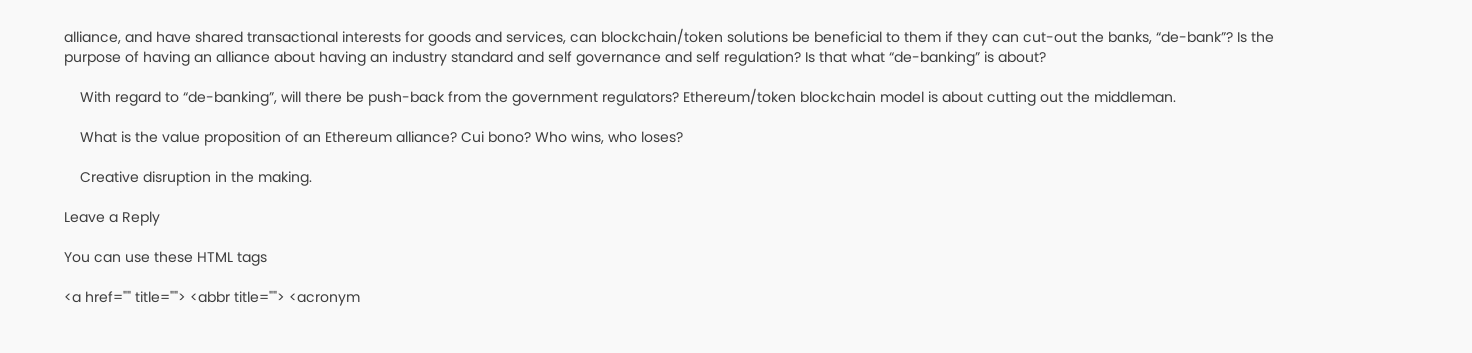alliance, and have shared transactional interests for goods and services, can blockchain/token solutions be beneficial to them if they can cut-out the banks, “de-bank”? Is the purpose of having an alliance about having an industry standard and self governance and self regulation? Is that what “de-banking” is about?

    With regard to “de-banking”, will there be push-back from the government regulators? Ethereum/token blockchain model is about cutting out the middleman.

    What is the value proposition of an Ethereum alliance? Cui bono? Who wins, who loses?

    Creative disruption in the making.

Leave a Reply

You can use these HTML tags

<a href="" title=""> <abbr title=""> <acronym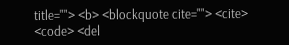title=""> <b> <blockquote cite=""> <cite> <code> <del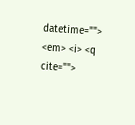datetime=""> <em> <i> <q cite="">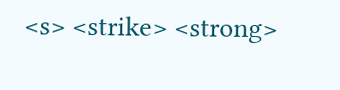<s> <strike> <strong>